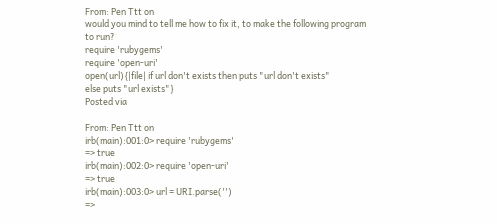From: Pen Ttt on
would you mind to tell me how to fix it, to make the following program
to run?
require 'rubygems'
require 'open-uri'
open(url){|file| if url don't exists then puts "url don't exists"
else puts "url exists"}
Posted via

From: Pen Ttt on
irb(main):001:0> require 'rubygems'
=> true
irb(main):002:0> require 'open-uri'
=> true
irb(main):003:0> url = URI.parse('')
=>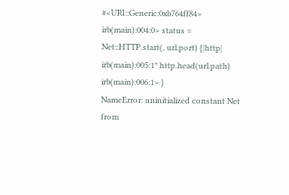#<URI::Generic:0xb764ff84>
irb(main):004:0> status = Net::HTTP.start(, url.port) {|http|
irb(main):005:1* http.head(url.path)
irb(main):006:1> }
NameError: uninitialized constant Net
from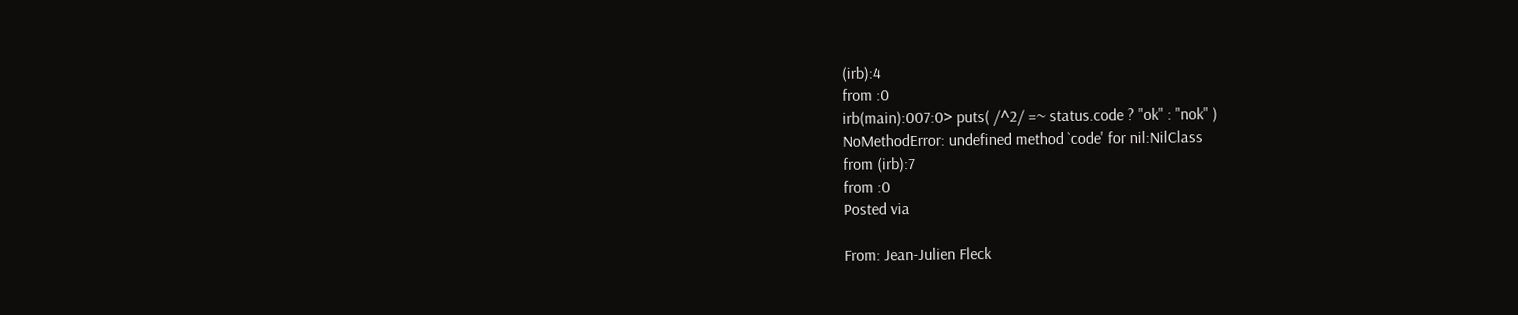(irb):4
from :0
irb(main):007:0> puts( /^2/ =~ status.code ? "ok" : "nok" )
NoMethodError: undefined method `code' for nil:NilClass
from (irb):7
from :0
Posted via

From: Jean-Julien Fleck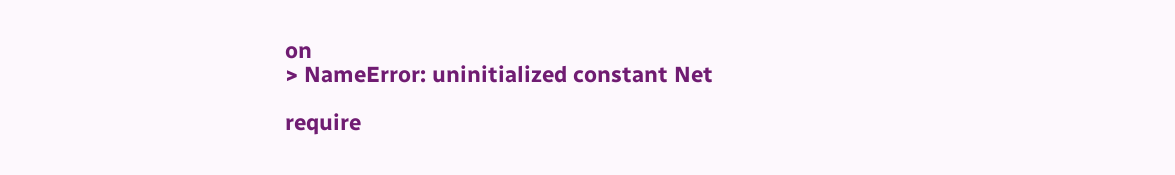on
> NameError: uninitialized constant Net

require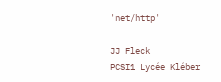'net/http'

JJ Fleck
PCSI1 Lycée Kléber